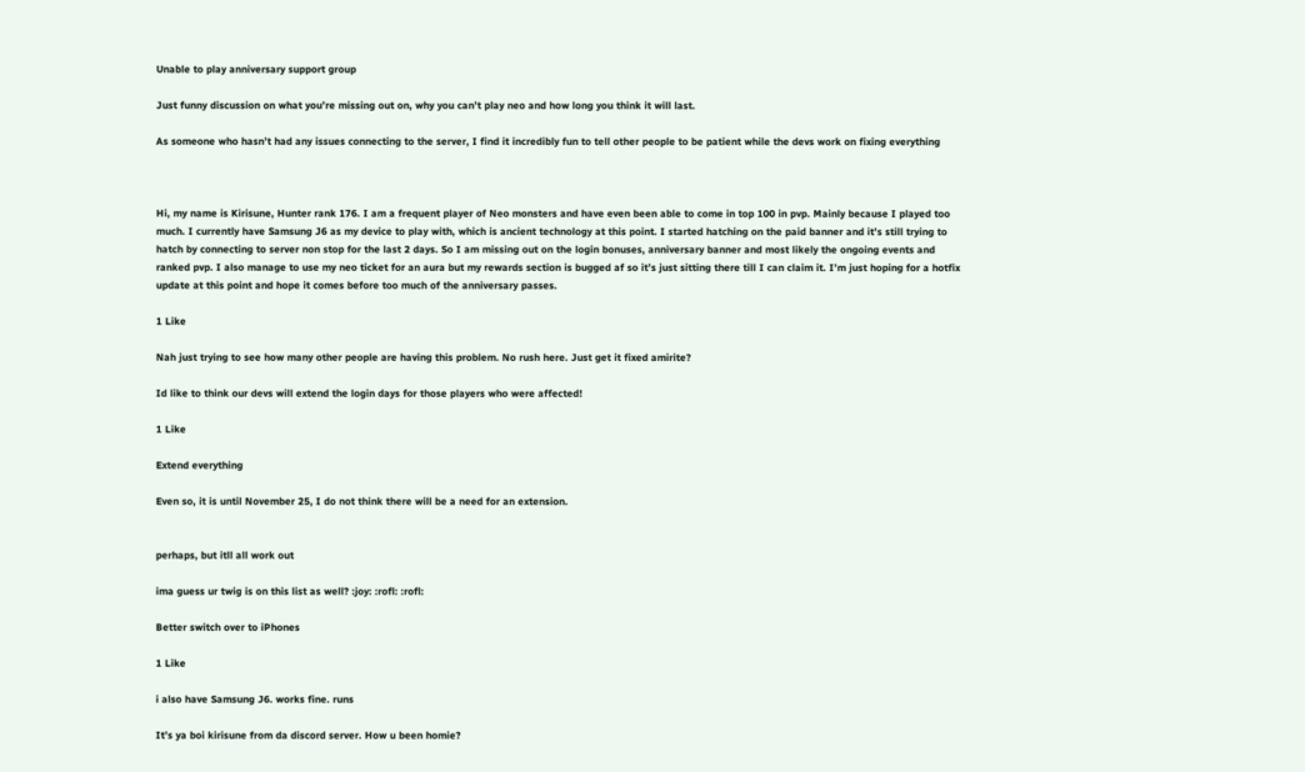Unable to play anniversary support group

Just funny discussion on what you’re missing out on, why you can’t play neo and how long you think it will last.

As someone who hasn’t had any issues connecting to the server, I find it incredibly fun to tell other people to be patient while the devs work on fixing everything



Hi, my name is Kirisune, Hunter rank 176. I am a frequent player of Neo monsters and have even been able to come in top 100 in pvp. Mainly because I played too much. I currently have Samsung J6 as my device to play with, which is ancient technology at this point. I started hatching on the paid banner and it’s still trying to hatch by connecting to server non stop for the last 2 days. So I am missing out on the login bonuses, anniversary banner and most likely the ongoing events and ranked pvp. I also manage to use my neo ticket for an aura but my rewards section is bugged af so it’s just sitting there till I can claim it. I’m just hoping for a hotfix update at this point and hope it comes before too much of the anniversary passes.

1 Like

Nah just trying to see how many other people are having this problem. No rush here. Just get it fixed amirite?

Id like to think our devs will extend the login days for those players who were affected!

1 Like

Extend everything

Even so, it is until November 25, I do not think there will be a need for an extension.


perhaps, but itll all work out

ima guess ur twig is on this list as well? :joy: :rofl: :rofl:

Better switch over to iPhones

1 Like

i also have Samsung J6. works fine. runs

It’s ya boi kirisune from da discord server. How u been homie?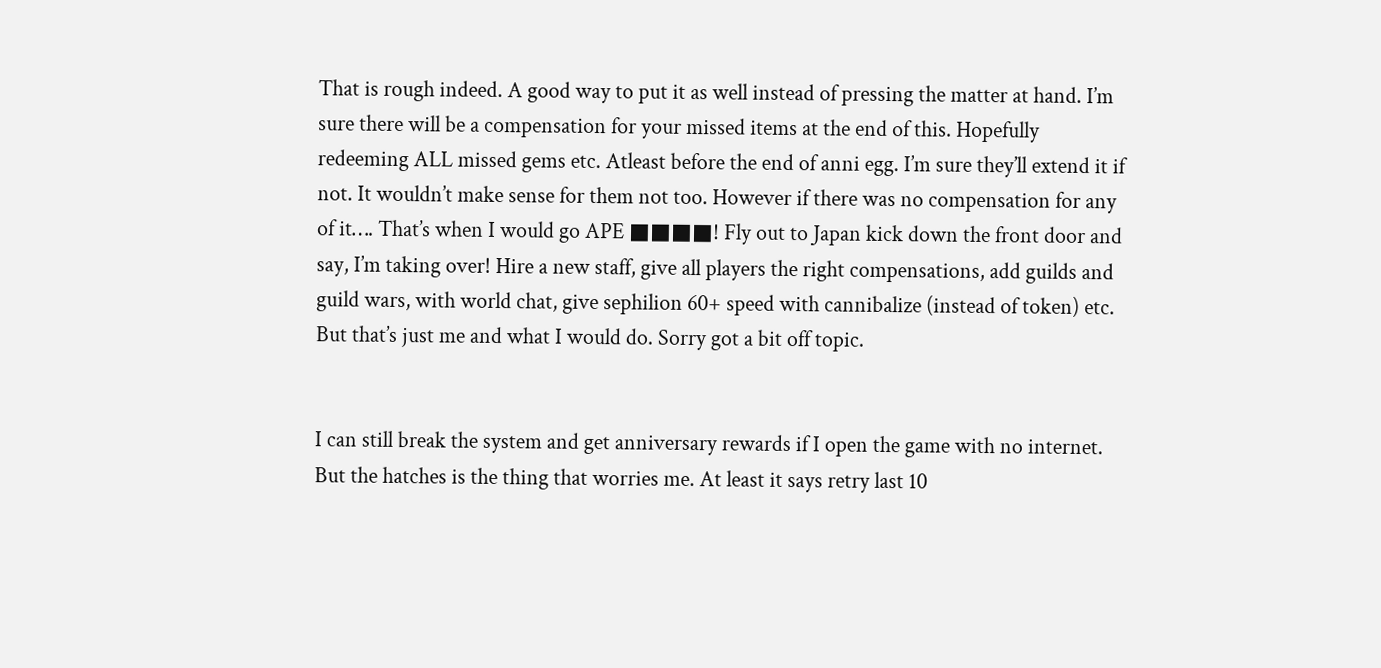That is rough indeed. A good way to put it as well instead of pressing the matter at hand. I’m sure there will be a compensation for your missed items at the end of this. Hopefully redeeming ALL missed gems etc. Atleast before the end of anni egg. I’m sure they’ll extend it if not. It wouldn’t make sense for them not too. However if there was no compensation for any of it…. That’s when I would go APE ■■■■! Fly out to Japan kick down the front door and say, I’m taking over! Hire a new staff, give all players the right compensations, add guilds and guild wars, with world chat, give sephilion 60+ speed with cannibalize (instead of token) etc. But that’s just me and what I would do. Sorry got a bit off topic.


I can still break the system and get anniversary rewards if I open the game with no internet. But the hatches is the thing that worries me. At least it says retry last 10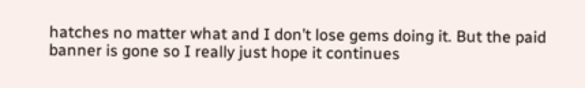hatches no matter what and I don’t lose gems doing it. But the paid banner is gone so I really just hope it continues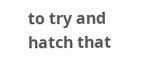to try and hatch that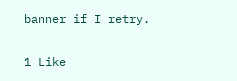banner if I retry.

1 Like